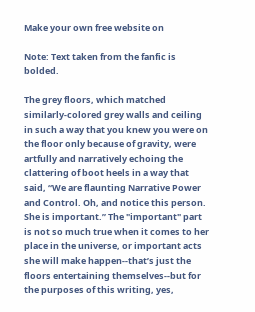Make your own free website on

Note: Text taken from the fanfic is bolded.

The grey floors, which matched similarly-colored grey walls and ceiling in such a way that you knew you were on the floor only because of gravity, were artfully and narratively echoing the clattering of boot heels in a way that said, “We are flaunting Narrative Power and Control. Oh, and notice this person. She is important.” The "important" part is not so much true when it comes to her place in the universe, or important acts she will make happen--that’s just the floors entertaining themselves--but for the purposes of this writing, yes,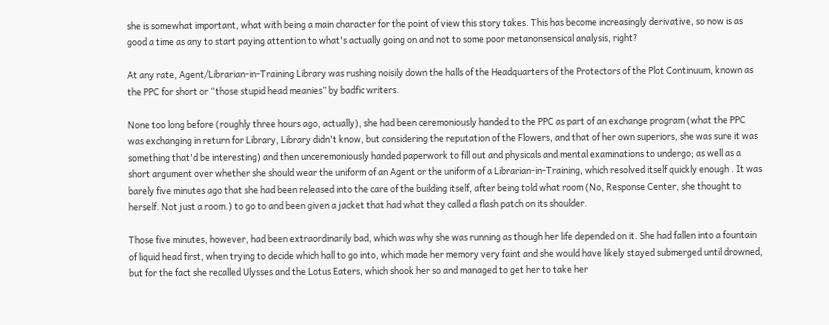she is somewhat important, what with being a main character for the point of view this story takes. This has become increasingly derivative, so now is as good a time as any to start paying attention to what's actually going on and not to some poor metanonsensical analysis, right?

At any rate, Agent/Librarian-in-Training Library was rushing noisily down the halls of the Headquarters of the Protectors of the Plot Continuum, known as the PPC for short or “those stupid head meanies” by badfic writers.

None too long before (roughly three hours ago, actually), she had been ceremoniously handed to the PPC as part of an exchange program (what the PPC was exchanging in return for Library, Library didn't know, but considering the reputation of the Flowers, and that of her own superiors, she was sure it was something that'd be interesting) and then unceremoniously handed paperwork to fill out and physicals and mental examinations to undergo; as well as a short argument over whether she should wear the uniform of an Agent or the uniform of a Librarian-in-Training, which resolved itself quickly enough . It was barely five minutes ago that she had been released into the care of the building itself, after being told what room (No, Response Center, she thought to herself. Not just a room.) to go to and been given a jacket that had what they called a flash patch on its shoulder.

Those five minutes, however, had been extraordinarily bad, which was why she was running as though her life depended on it. She had fallen into a fountain of liquid head first, when trying to decide which hall to go into, which made her memory very faint and she would have likely stayed submerged until drowned, but for the fact she recalled Ulysses and the Lotus Eaters, which shook her so and managed to get her to take her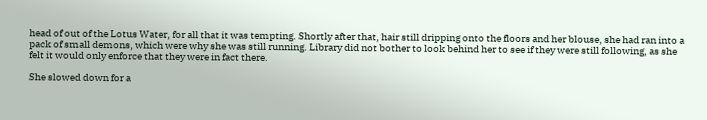head of out of the Lotus Water, for all that it was tempting. Shortly after that, hair still dripping onto the floors and her blouse, she had ran into a pack of small demons, which were why she was still running. Library did not bother to look behind her to see if they were still following, as she felt it would only enforce that they were in fact there.

She slowed down for a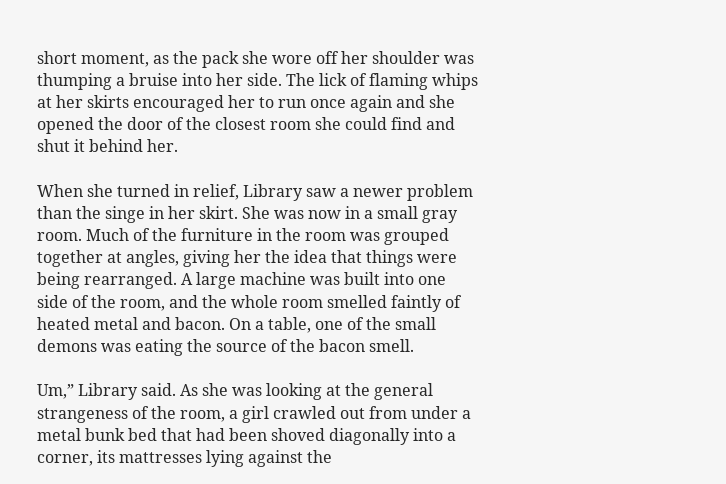short moment, as the pack she wore off her shoulder was thumping a bruise into her side. The lick of flaming whips at her skirts encouraged her to run once again and she opened the door of the closest room she could find and shut it behind her.

When she turned in relief, Library saw a newer problem than the singe in her skirt. She was now in a small gray room. Much of the furniture in the room was grouped together at angles, giving her the idea that things were being rearranged. A large machine was built into one side of the room, and the whole room smelled faintly of heated metal and bacon. On a table, one of the small demons was eating the source of the bacon smell.

Um,” Library said. As she was looking at the general strangeness of the room, a girl crawled out from under a metal bunk bed that had been shoved diagonally into a corner, its mattresses lying against the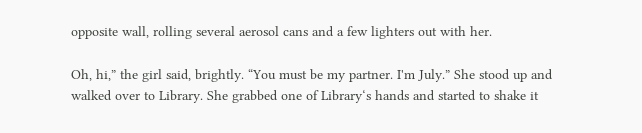opposite wall, rolling several aerosol cans and a few lighters out with her.

Oh, hi,” the girl said, brightly. “You must be my partner. I'm July.” She stood up and walked over to Library. She grabbed one of Library‘s hands and started to shake it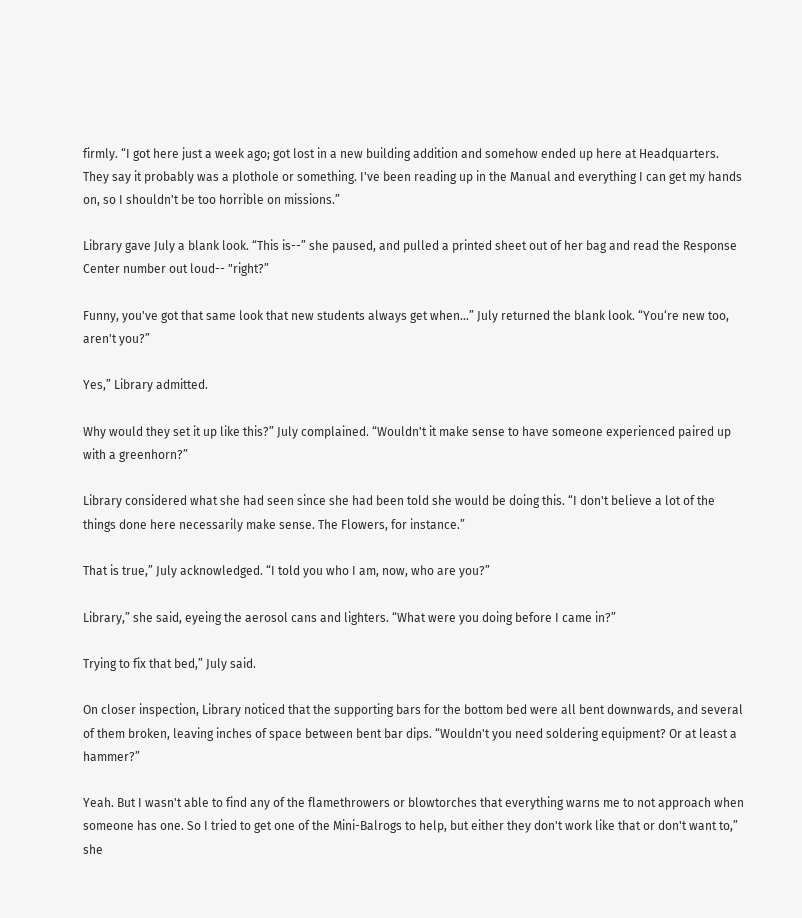firmly. “I got here just a week ago; got lost in a new building addition and somehow ended up here at Headquarters. They say it probably was a plothole or something. I've been reading up in the Manual and everything I can get my hands on, so I shouldn't be too horrible on missions.”

Library gave July a blank look. “This is--” she paused, and pulled a printed sheet out of her bag and read the Response Center number out loud-- "right?”

Funny, you've got that same look that new students always get when…” July returned the blank look. “You‘re new too, aren't you?”

Yes,” Library admitted.

Why would they set it up like this?” July complained. “Wouldn't it make sense to have someone experienced paired up with a greenhorn?”

Library considered what she had seen since she had been told she would be doing this. “I don't believe a lot of the things done here necessarily make sense. The Flowers, for instance.”

That is true,” July acknowledged. “I told you who I am, now, who are you?”

Library,” she said, eyeing the aerosol cans and lighters. “What were you doing before I came in?”

Trying to fix that bed,” July said.

On closer inspection, Library noticed that the supporting bars for the bottom bed were all bent downwards, and several of them broken, leaving inches of space between bent bar dips. “Wouldn't you need soldering equipment? Or at least a hammer?”

Yeah. But I wasn't able to find any of the flamethrowers or blowtorches that everything warns me to not approach when someone has one. So I tried to get one of the Mini-Balrogs to help, but either they don't work like that or don't want to,” she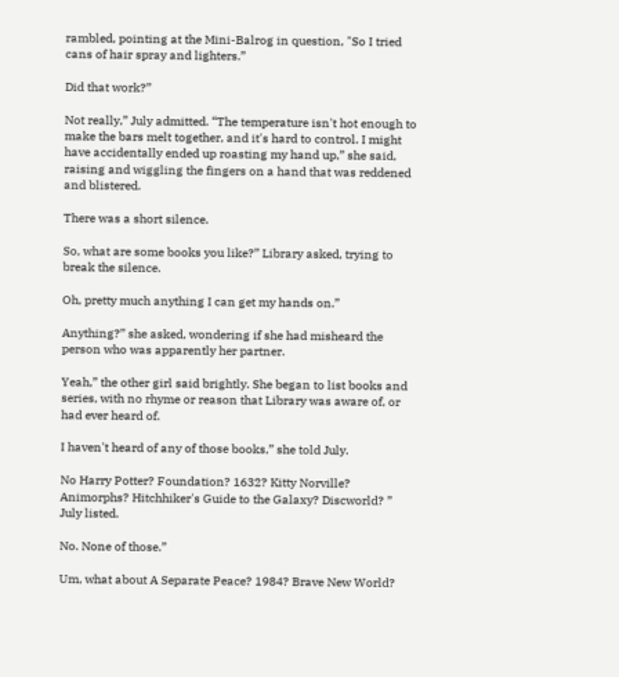rambled, pointing at the Mini-Balrog in question, "So I tried cans of hair spray and lighters.”

Did that work?”

Not really,” July admitted. “The temperature isn't hot enough to make the bars melt together, and it's hard to control. I might have accidentally ended up roasting my hand up,” she said, raising and wiggling the fingers on a hand that was reddened and blistered.

There was a short silence.

So, what are some books you like?” Library asked, trying to break the silence.

Oh, pretty much anything I can get my hands on.”

Anything?” she asked, wondering if she had misheard the person who was apparently her partner.

Yeah,” the other girl said brightly. She began to list books and series, with no rhyme or reason that Library was aware of, or had ever heard of.

I haven't heard of any of those books,” she told July.

No Harry Potter? Foundation? 1632? Kitty Norville? Animorphs? Hitchhiker's Guide to the Galaxy? Discworld? ” July listed.

No. None of those.”

Um, what about A Separate Peace? 1984? Brave New World?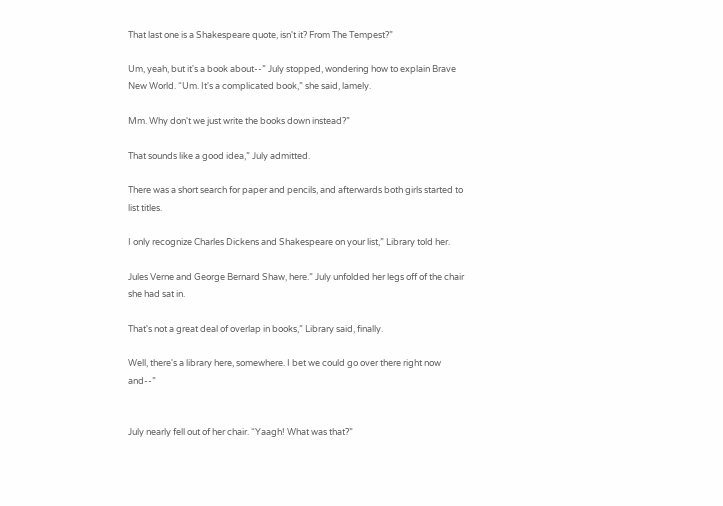That last one is a Shakespeare quote, isn't it? From The Tempest?”

Um, yeah, but it's a book about--” July stopped, wondering how to explain Brave New World. “Um. It's a complicated book,” she said, lamely.

Mm. Why don't we just write the books down instead?”

That sounds like a good idea,” July admitted.

There was a short search for paper and pencils, and afterwards both girls started to list titles.

I only recognize Charles Dickens and Shakespeare on your list,” Library told her.

Jules Verne and George Bernard Shaw, here.” July unfolded her legs off of the chair she had sat in.

That's not a great deal of overlap in books,” Library said, finally.

Well, there's a library here, somewhere. I bet we could go over there right now and--”


July nearly fell out of her chair. “Yaagh! What was that?”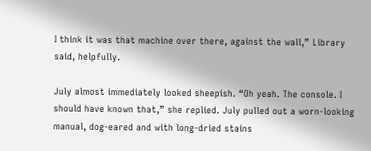I think it was that machine over there, against the wall,” Library said, helpfully.

July almost immediately looked sheepish. “Oh yeah. The console. I should have known that,” she replied. July pulled out a worn-looking manual, dog-eared and with long-dried stains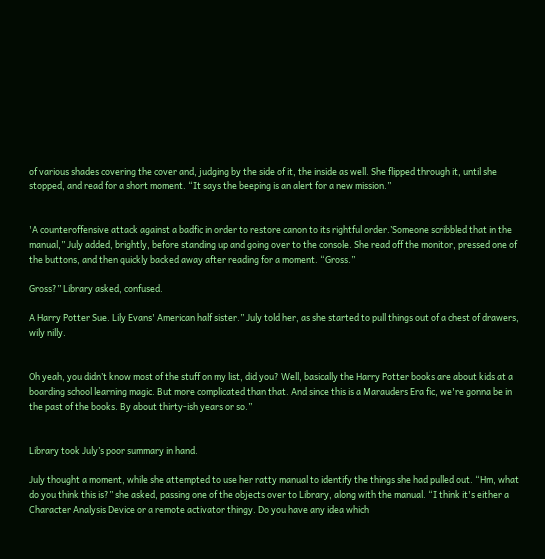of various shades covering the cover and, judging by the side of it, the inside as well. She flipped through it, until she stopped, and read for a short moment. “It says the beeping is an alert for a new mission.”


'A counteroffensive attack against a badfic in order to restore canon to its rightful order.’Someone scribbled that in the manual,” July added, brightly, before standing up and going over to the console. She read off the monitor, pressed one of the buttons, and then quickly backed away after reading for a moment. “Gross.”

Gross?” Library asked, confused.

A Harry Potter Sue. Lily Evans' American half sister.” July told her, as she started to pull things out of a chest of drawers, wily nilly.


Oh yeah, you didn’t know most of the stuff on my list, did you? Well, basically the Harry Potter books are about kids at a boarding school learning magic. But more complicated than that. And since this is a Marauders Era fic, we're gonna be in the past of the books. By about thirty-ish years or so.”


Library took July’s poor summary in hand.

July thought a moment, while she attempted to use her ratty manual to identify the things she had pulled out. “Hm, what do you think this is?” she asked, passing one of the objects over to Library, along with the manual. “I think it's either a Character Analysis Device or a remote activator thingy. Do you have any idea which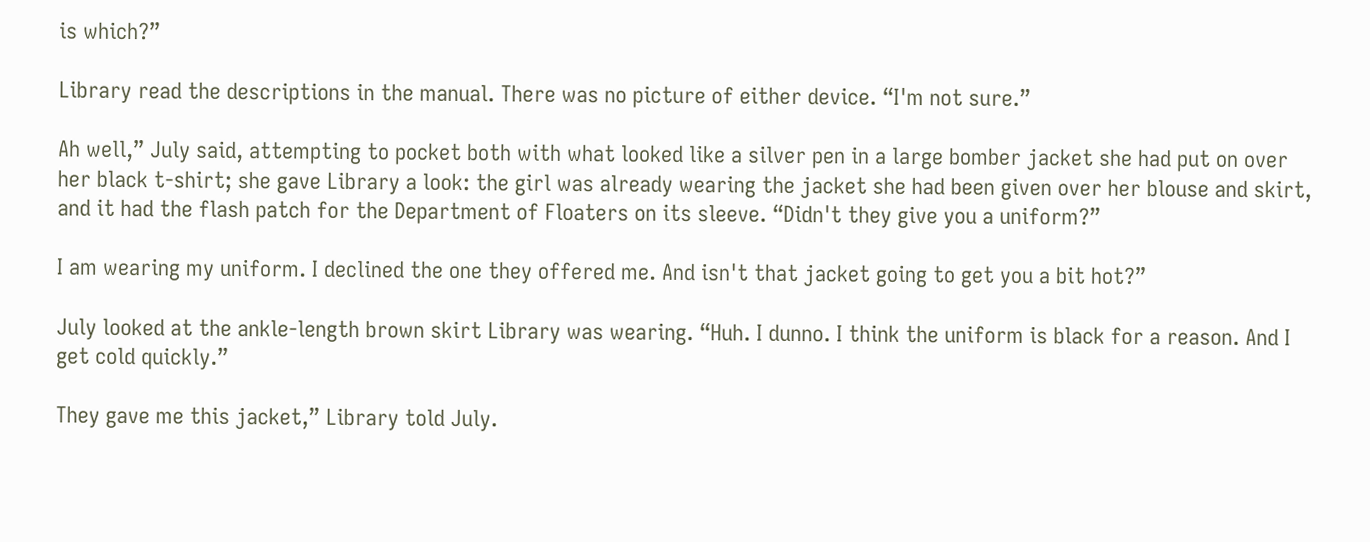is which?”

Library read the descriptions in the manual. There was no picture of either device. “I'm not sure.”

Ah well,” July said, attempting to pocket both with what looked like a silver pen in a large bomber jacket she had put on over her black t-shirt; she gave Library a look: the girl was already wearing the jacket she had been given over her blouse and skirt, and it had the flash patch for the Department of Floaters on its sleeve. “Didn't they give you a uniform?”

I am wearing my uniform. I declined the one they offered me. And isn't that jacket going to get you a bit hot?”

July looked at the ankle-length brown skirt Library was wearing. “Huh. I dunno. I think the uniform is black for a reason. And I get cold quickly.”

They gave me this jacket,” Library told July.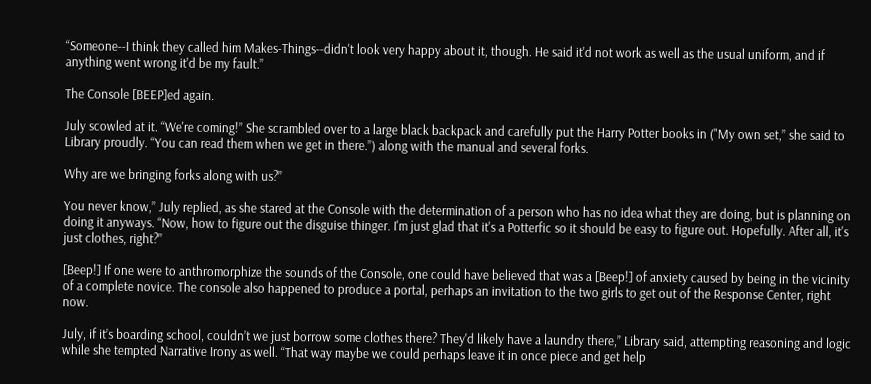“Someone--I think they called him Makes-Things--didn't look very happy about it, though. He said it'd not work as well as the usual uniform, and if anything went wrong it'd be my fault.”

The Console [BEEP]ed again.

July scowled at it. “We're coming!” She scrambled over to a large black backpack and carefully put the Harry Potter books in ("My own set,” she said to Library proudly. “You can read them when we get in there.”) along with the manual and several forks.

Why are we bringing forks along with us?”

You never know,” July replied, as she stared at the Console with the determination of a person who has no idea what they are doing, but is planning on doing it anyways. “Now, how to figure out the disguise thinger. I'm just glad that it's a Potterfic so it should be easy to figure out. Hopefully. After all, it's just clothes, right?”

[Beep!] If one were to anthromorphize the sounds of the Console, one could have believed that was a [Beep!] of anxiety caused by being in the vicinity of a complete novice. The console also happened to produce a portal, perhaps an invitation to the two girls to get out of the Response Center, right now.

July, if it’s boarding school, couldn’t we just borrow some clothes there? They'd likely have a laundry there,” Library said, attempting reasoning and logic while she tempted Narrative Irony as well. “That way maybe we could perhaps leave it in once piece and get help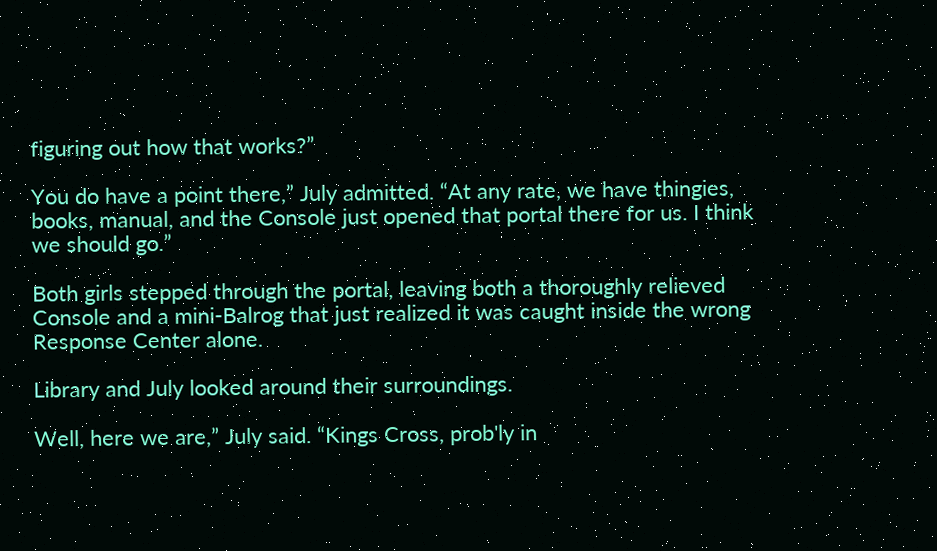figuring out how that works?”

You do have a point there,” July admitted. “At any rate, we have thingies, books, manual, and the Console just opened that portal there for us. I think we should go.”

Both girls stepped through the portal, leaving both a thoroughly relieved Console and a mini-Balrog that just realized it was caught inside the wrong Response Center alone.

Library and July looked around their surroundings.

Well, here we are,” July said. “Kings Cross, prob'ly in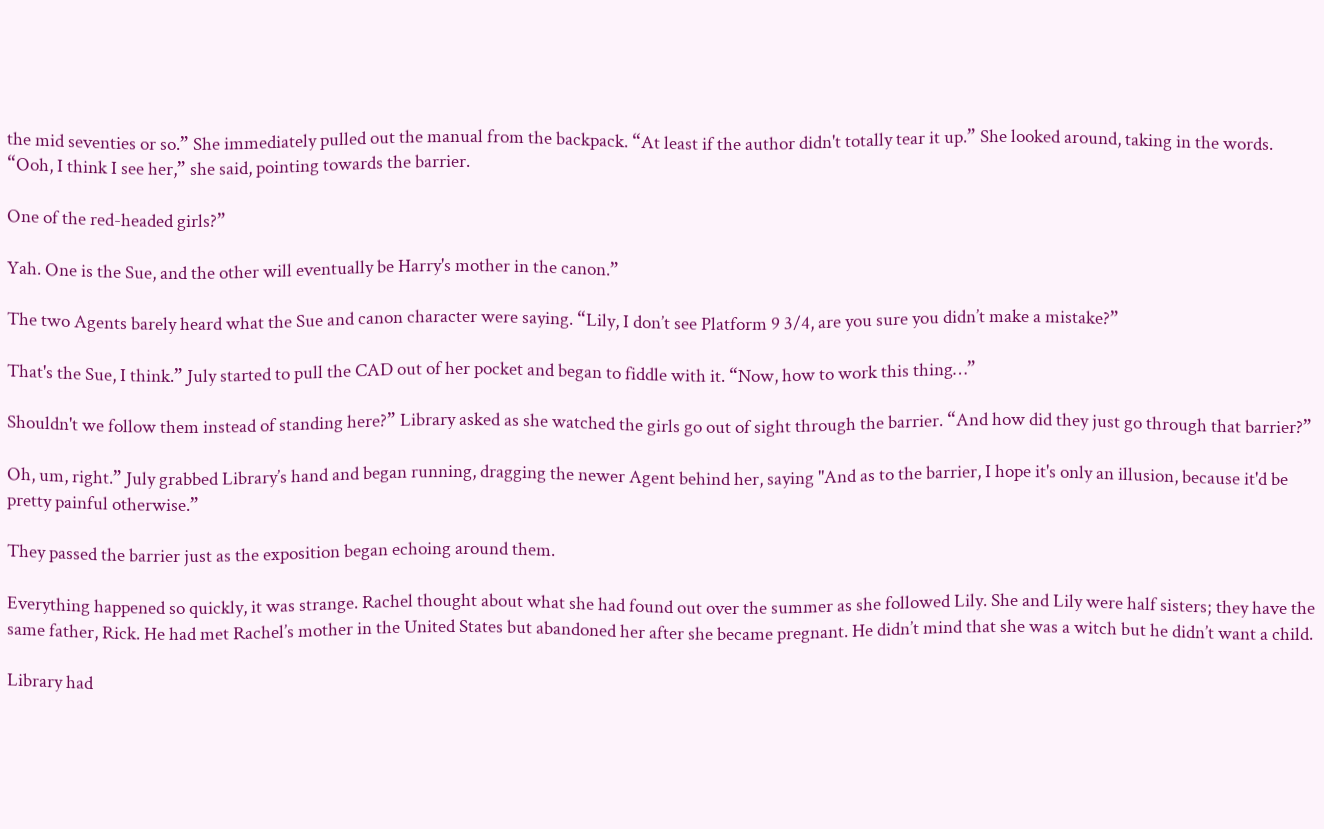the mid seventies or so.” She immediately pulled out the manual from the backpack. “At least if the author didn't totally tear it up.” She looked around, taking in the words. “Ooh, I think I see her,” she said, pointing towards the barrier.

One of the red-headed girls?”

Yah. One is the Sue, and the other will eventually be Harry's mother in the canon.”

The two Agents barely heard what the Sue and canon character were saying. “Lily, I don’t see Platform 9 3/4, are you sure you didn’t make a mistake?”

That's the Sue, I think.” July started to pull the CAD out of her pocket and began to fiddle with it. “Now, how to work this thing…”

Shouldn't we follow them instead of standing here?” Library asked as she watched the girls go out of sight through the barrier. “And how did they just go through that barrier?”

Oh, um, right.” July grabbed Library’s hand and began running, dragging the newer Agent behind her, saying "And as to the barrier, I hope it's only an illusion, because it'd be pretty painful otherwise.”

They passed the barrier just as the exposition began echoing around them.

Everything happened so quickly, it was strange. Rachel thought about what she had found out over the summer as she followed Lily. She and Lily were half sisters; they have the same father, Rick. He had met Rachel’s mother in the United States but abandoned her after she became pregnant. He didn’t mind that she was a witch but he didn’t want a child.

Library had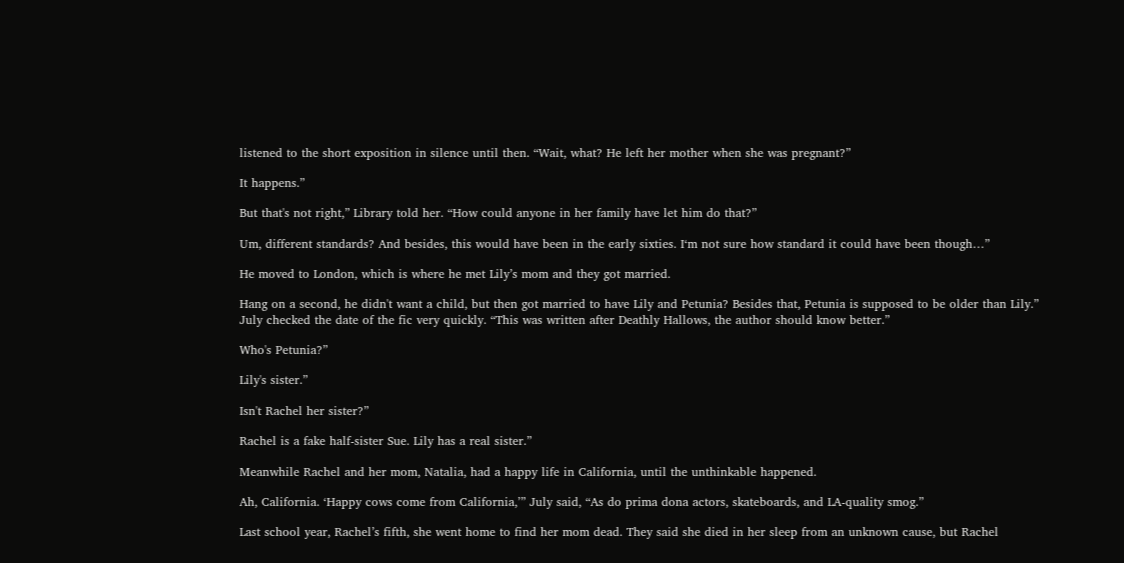listened to the short exposition in silence until then. “Wait, what? He left her mother when she was pregnant?”

It happens.”

But that's not right,” Library told her. “How could anyone in her family have let him do that?”

Um, different standards? And besides, this would have been in the early sixties. I‘m not sure how standard it could have been though…”

He moved to London, which is where he met Lily’s mom and they got married.

Hang on a second, he didn't want a child, but then got married to have Lily and Petunia? Besides that, Petunia is supposed to be older than Lily.” July checked the date of the fic very quickly. “This was written after Deathly Hallows, the author should know better.”

Who's Petunia?”

Lily's sister.”

Isn't Rachel her sister?”

Rachel is a fake half-sister Sue. Lily has a real sister.”

Meanwhile Rachel and her mom, Natalia, had a happy life in California, until the unthinkable happened.

Ah, California. ‘Happy cows come from California,’” July said, “As do prima dona actors, skateboards, and LA-quality smog.”

Last school year, Rachel’s fifth, she went home to find her mom dead. They said she died in her sleep from an unknown cause, but Rachel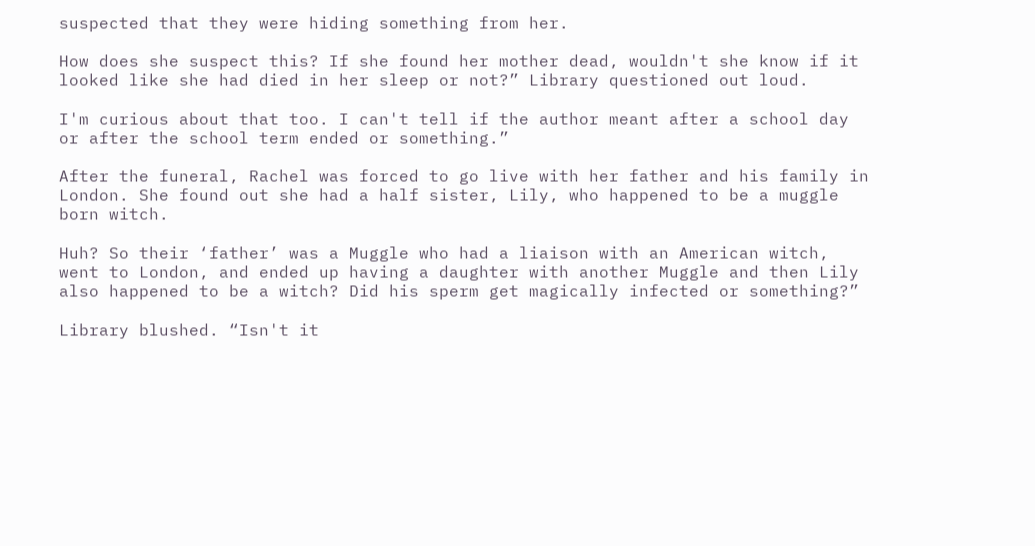suspected that they were hiding something from her.

How does she suspect this? If she found her mother dead, wouldn't she know if it looked like she had died in her sleep or not?” Library questioned out loud.

I'm curious about that too. I can't tell if the author meant after a school day or after the school term ended or something.”

After the funeral, Rachel was forced to go live with her father and his family in London. She found out she had a half sister, Lily, who happened to be a muggle born witch.

Huh? So their ‘father’ was a Muggle who had a liaison with an American witch, went to London, and ended up having a daughter with another Muggle and then Lily also happened to be a witch? Did his sperm get magically infected or something?”

Library blushed. “Isn't it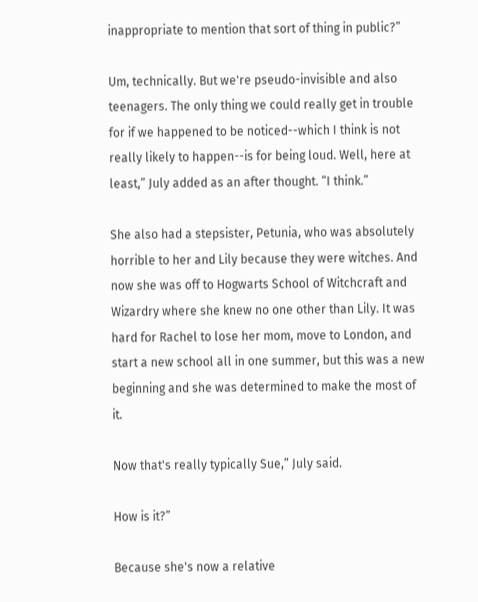inappropriate to mention that sort of thing in public?”

Um, technically. But we're pseudo-invisible and also teenagers. The only thing we could really get in trouble for if we happened to be noticed--which I think is not really likely to happen--is for being loud. Well, here at least,” July added as an after thought. “I think.”

She also had a stepsister, Petunia, who was absolutely horrible to her and Lily because they were witches. And now she was off to Hogwarts School of Witchcraft and Wizardry where she knew no one other than Lily. It was hard for Rachel to lose her mom, move to London, and start a new school all in one summer, but this was a new beginning and she was determined to make the most of it.

Now that's really typically Sue,” July said.

How is it?”

Because she's now a relative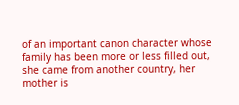of an important canon character whose family has been more or less filled out, she came from another country, her mother is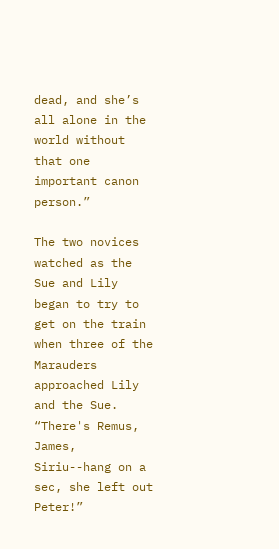dead, and she’s all alone in the world without that one important canon person.”

The two novices watched as the Sue and Lily began to try to get on the train when three of the Marauders approached Lily and the Sue. “There's Remus, James, Siriu--hang on a sec, she left out Peter!”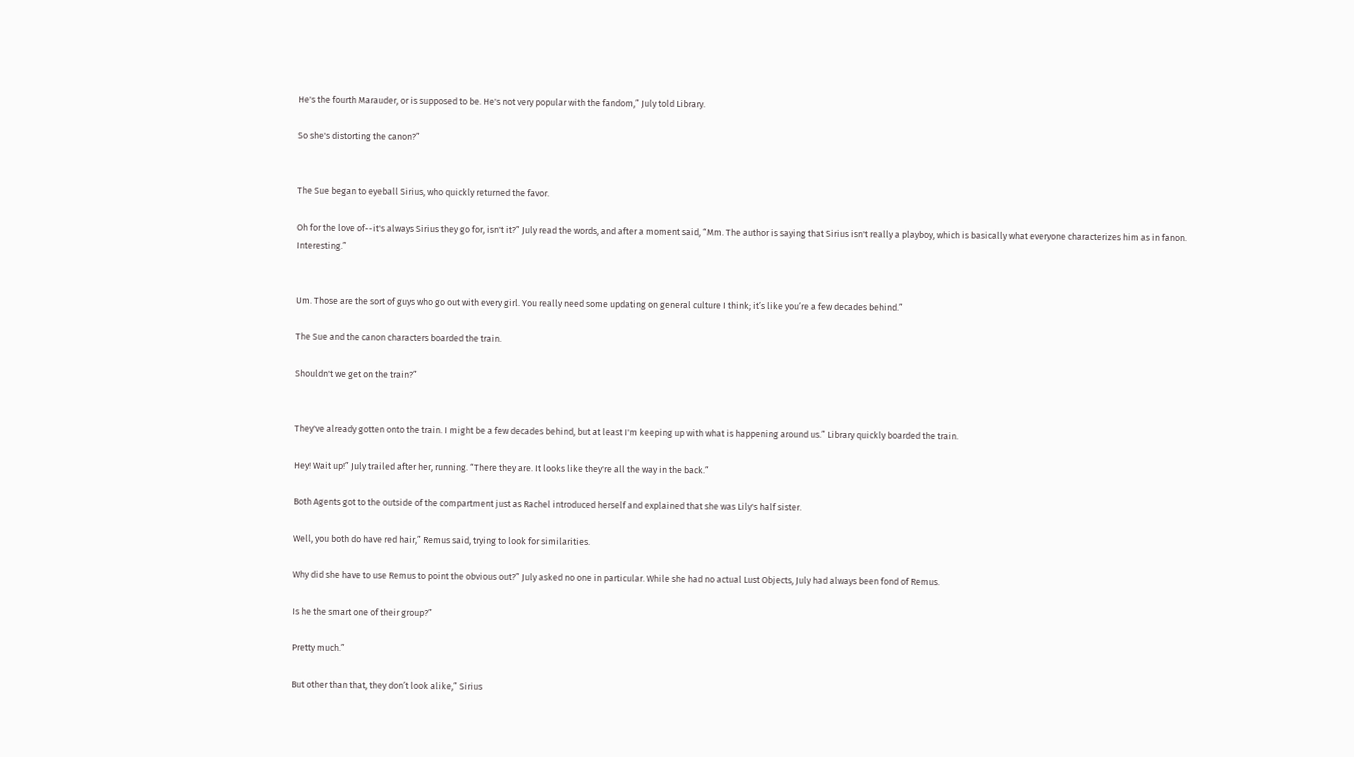He's the fourth Marauder, or is supposed to be. He's not very popular with the fandom,” July told Library.

So she's distorting the canon?”


The Sue began to eyeball Sirius, who quickly returned the favor.

Oh for the love of--it's always Sirius they go for, isn't it?” July read the words, and after a moment said, “Mm. The author is saying that Sirius isn't really a playboy, which is basically what everyone characterizes him as in fanon. Interesting.”


Um. Those are the sort of guys who go out with every girl. You really need some updating on general culture I think; it’s like you’re a few decades behind.”

The Sue and the canon characters boarded the train.

Shouldn't we get on the train?”


They've already gotten onto the train. I might be a few decades behind, but at least I'm keeping up with what is happening around us.” Library quickly boarded the train.

Hey! Wait up!” July trailed after her, running. “There they are. It looks like they're all the way in the back.”

Both Agents got to the outside of the compartment just as Rachel introduced herself and explained that she was Lily's half sister.

Well, you both do have red hair,” Remus said, trying to look for similarities.

Why did she have to use Remus to point the obvious out?” July asked no one in particular. While she had no actual Lust Objects, July had always been fond of Remus.

Is he the smart one of their group?”

Pretty much.”

But other than that, they don’t look alike,” Sirius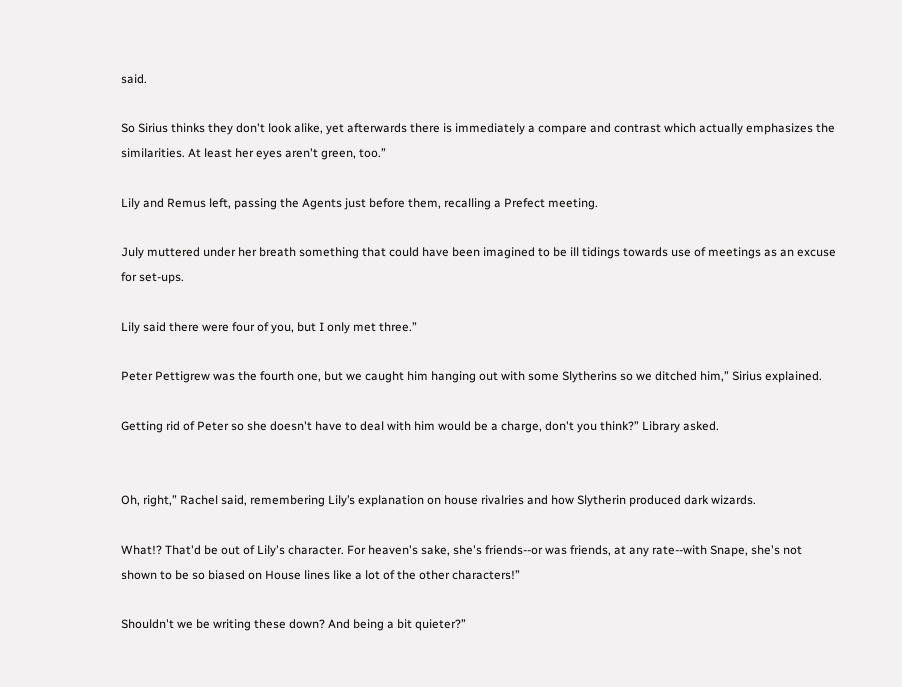said.

So Sirius thinks they don't look alike, yet afterwards there is immediately a compare and contrast which actually emphasizes the similarities. At least her eyes aren't green, too.”

Lily and Remus left, passing the Agents just before them, recalling a Prefect meeting.

July muttered under her breath something that could have been imagined to be ill tidings towards use of meetings as an excuse for set-ups.

Lily said there were four of you, but I only met three.”

Peter Pettigrew was the fourth one, but we caught him hanging out with some Slytherins so we ditched him,” Sirius explained.

Getting rid of Peter so she doesn't have to deal with him would be a charge, don't you think?” Library asked.


Oh, right,” Rachel said, remembering Lily’s explanation on house rivalries and how Slytherin produced dark wizards.

What!? That'd be out of Lily's character. For heaven's sake, she's friends--or was friends, at any rate--with Snape, she's not shown to be so biased on House lines like a lot of the other characters!”

Shouldn't we be writing these down? And being a bit quieter?”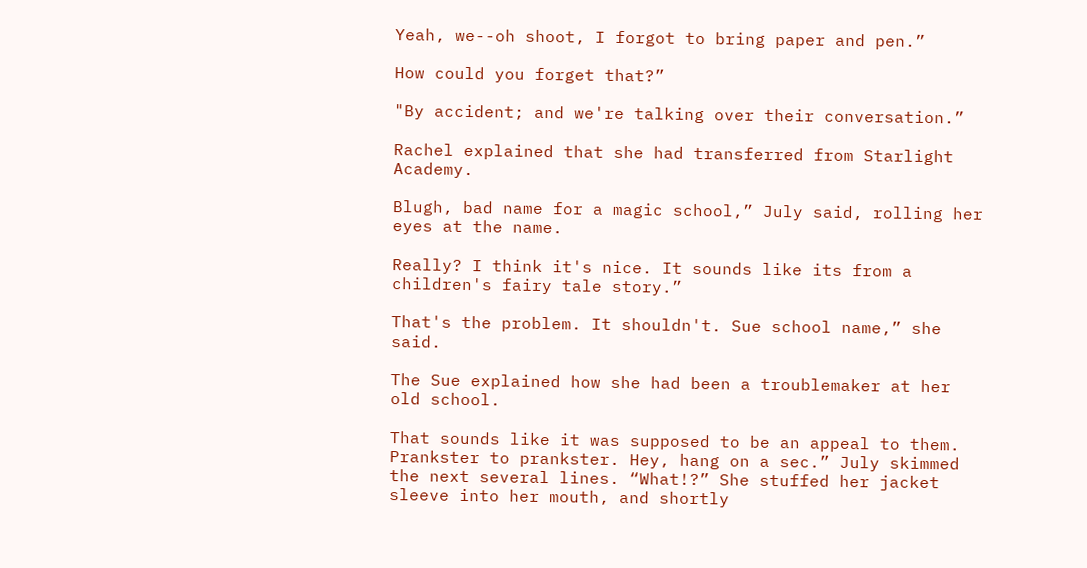Yeah, we--oh shoot, I forgot to bring paper and pen.”

How could you forget that?”

"By accident; and we're talking over their conversation.”

Rachel explained that she had transferred from Starlight Academy.

Blugh, bad name for a magic school,” July said, rolling her eyes at the name.

Really? I think it's nice. It sounds like its from a children's fairy tale story.”

That's the problem. It shouldn't. Sue school name,” she said.

The Sue explained how she had been a troublemaker at her old school.

That sounds like it was supposed to be an appeal to them. Prankster to prankster. Hey, hang on a sec.” July skimmed the next several lines. “What!?” She stuffed her jacket sleeve into her mouth, and shortly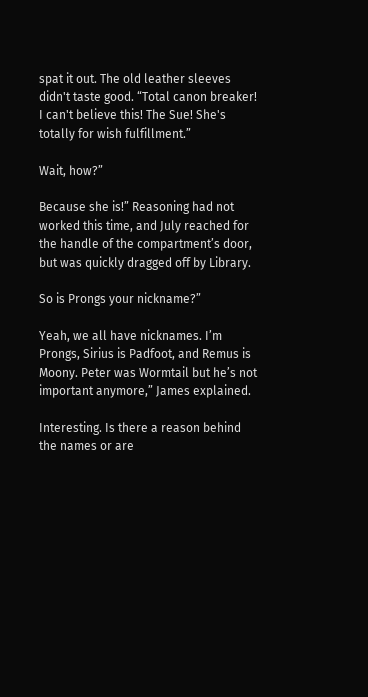spat it out. The old leather sleeves didn't taste good. “Total canon breaker! I can't believe this! The Sue! She's totally for wish fulfillment.”

Wait, how?”

Because she is!” Reasoning had not worked this time, and July reached for the handle of the compartment’s door, but was quickly dragged off by Library.

So is Prongs your nickname?”

Yeah, we all have nicknames. I’m Prongs, Sirius is Padfoot, and Remus is Moony. Peter was Wormtail but he’s not important anymore,” James explained.

Interesting. Is there a reason behind the names or are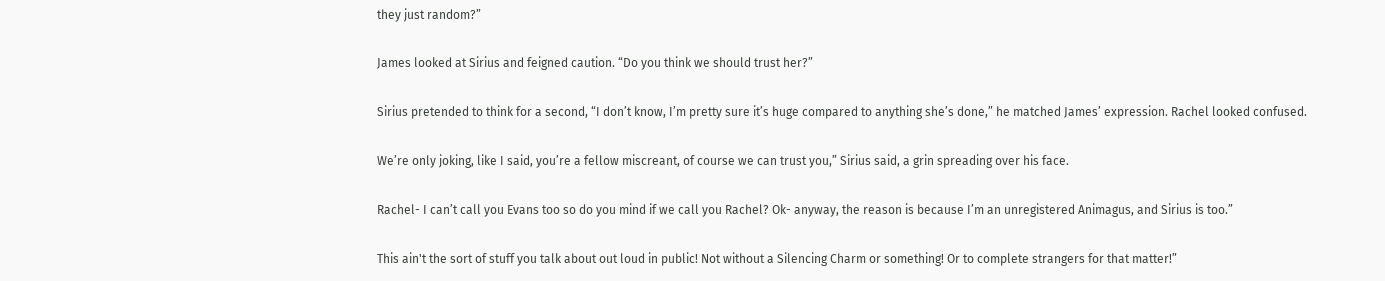they just random?”

James looked at Sirius and feigned caution. “Do you think we should trust her?”

Sirius pretended to think for a second, “I don’t know, I’m pretty sure it’s huge compared to anything she’s done,” he matched James’ expression. Rachel looked confused.

We’re only joking, like I said, you’re a fellow miscreant, of course we can trust you,” Sirius said, a grin spreading over his face.

Rachel- I can’t call you Evans too so do you mind if we call you Rachel? Ok- anyway, the reason is because I’m an unregistered Animagus, and Sirius is too.”

This ain't the sort of stuff you talk about out loud in public! Not without a Silencing Charm or something! Or to complete strangers for that matter!”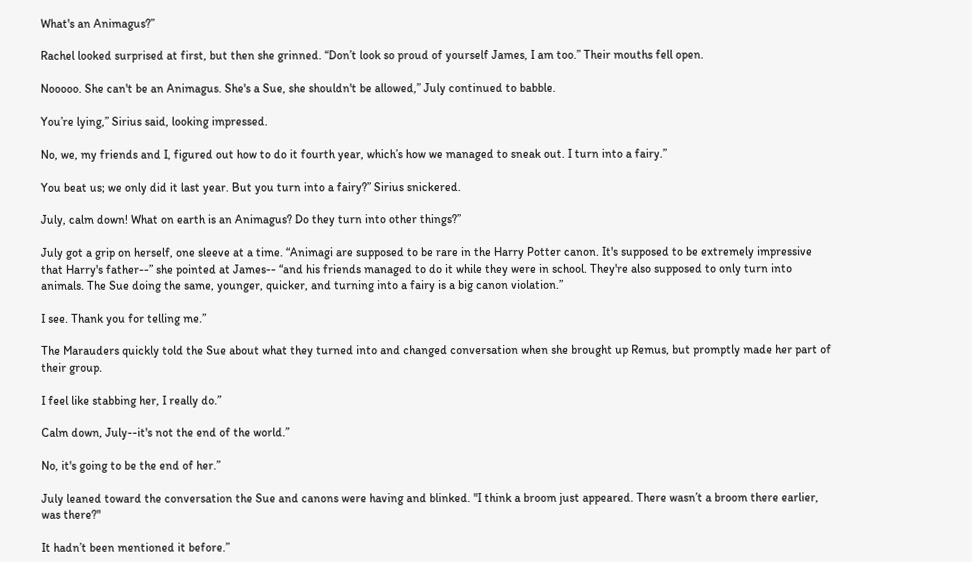What's an Animagus?”

Rachel looked surprised at first, but then she grinned. “Don’t look so proud of yourself James, I am too.” Their mouths fell open.

Nooooo. She can't be an Animagus. She's a Sue, she shouldn't be allowed,” July continued to babble.

You’re lying,” Sirius said, looking impressed.

No, we, my friends and I, figured out how to do it fourth year, which’s how we managed to sneak out. I turn into a fairy.”

You beat us; we only did it last year. But you turn into a fairy?” Sirius snickered.

July, calm down! What on earth is an Animagus? Do they turn into other things?”

July got a grip on herself, one sleeve at a time. “Animagi are supposed to be rare in the Harry Potter canon. It's supposed to be extremely impressive that Harry's father--” she pointed at James-- “and his friends managed to do it while they were in school. They're also supposed to only turn into animals. The Sue doing the same, younger, quicker, and turning into a fairy is a big canon violation.”

I see. Thank you for telling me.”

The Marauders quickly told the Sue about what they turned into and changed conversation when she brought up Remus, but promptly made her part of their group.

I feel like stabbing her, I really do.”

Calm down, July--it's not the end of the world.”

No, it's going to be the end of her.”

July leaned toward the conversation the Sue and canons were having and blinked. "I think a broom just appeared. There wasn’t a broom there earlier, was there?"

It hadn’t been mentioned it before.”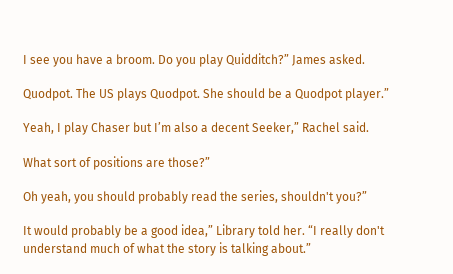I see you have a broom. Do you play Quidditch?” James asked.

Quodpot. The US plays Quodpot. She should be a Quodpot player.”

Yeah, I play Chaser but I’m also a decent Seeker,” Rachel said.

What sort of positions are those?”

Oh yeah, you should probably read the series, shouldn't you?”

It would probably be a good idea,” Library told her. “I really don't understand much of what the story is talking about.”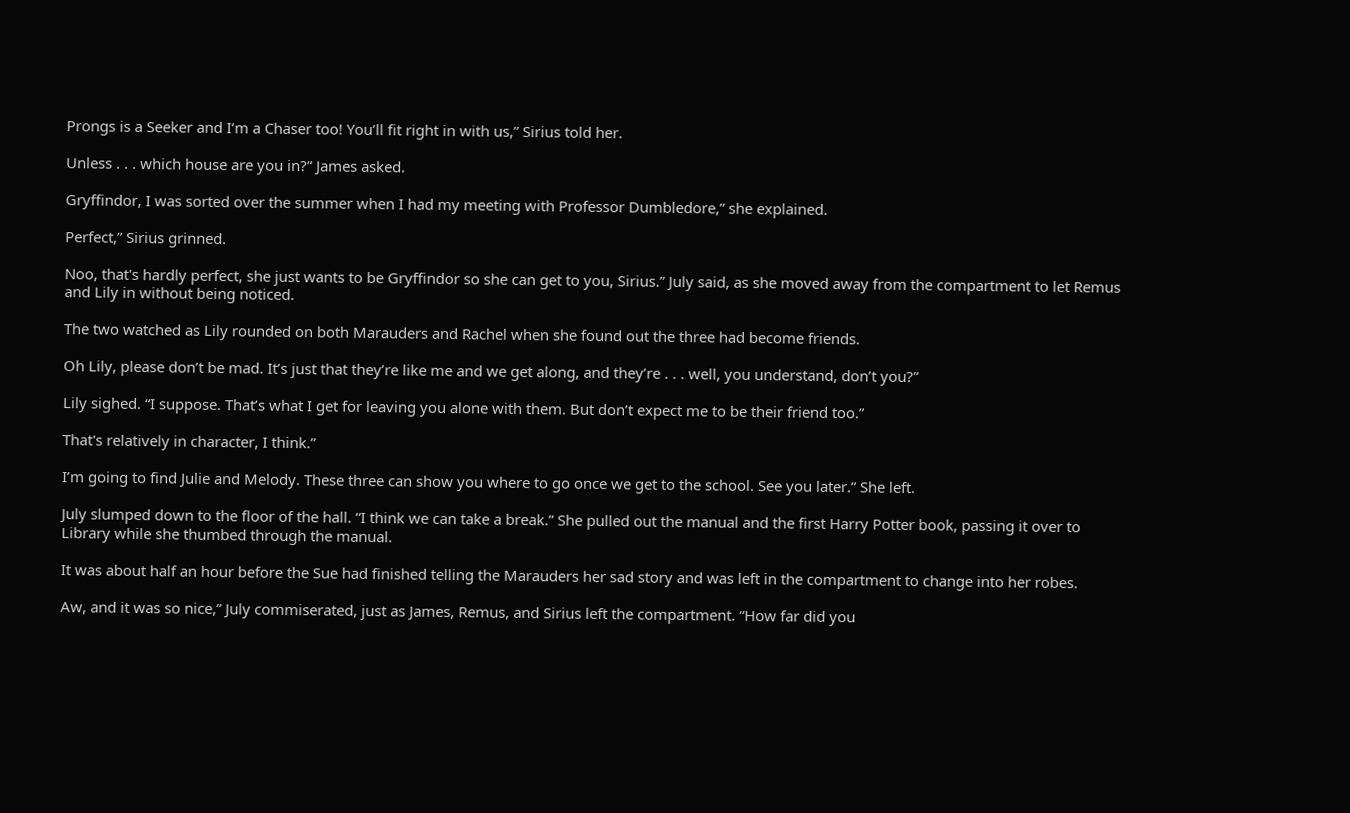Prongs is a Seeker and I’m a Chaser too! You’ll fit right in with us,” Sirius told her.

Unless . . . which house are you in?” James asked.

Gryffindor, I was sorted over the summer when I had my meeting with Professor Dumbledore,” she explained.

Perfect,” Sirius grinned.

Noo, that's hardly perfect, she just wants to be Gryffindor so she can get to you, Sirius.” July said, as she moved away from the compartment to let Remus and Lily in without being noticed.

The two watched as Lily rounded on both Marauders and Rachel when she found out the three had become friends.

Oh Lily, please don’t be mad. It’s just that they’re like me and we get along, and they’re . . . well, you understand, don’t you?”

Lily sighed. “I suppose. That’s what I get for leaving you alone with them. But don’t expect me to be their friend too.”

That's relatively in character, I think.”

I’m going to find Julie and Melody. These three can show you where to go once we get to the school. See you later.” She left.

July slumped down to the floor of the hall. “I think we can take a break.” She pulled out the manual and the first Harry Potter book, passing it over to Library while she thumbed through the manual.

It was about half an hour before the Sue had finished telling the Marauders her sad story and was left in the compartment to change into her robes.

Aw, and it was so nice,” July commiserated, just as James, Remus, and Sirius left the compartment. “How far did you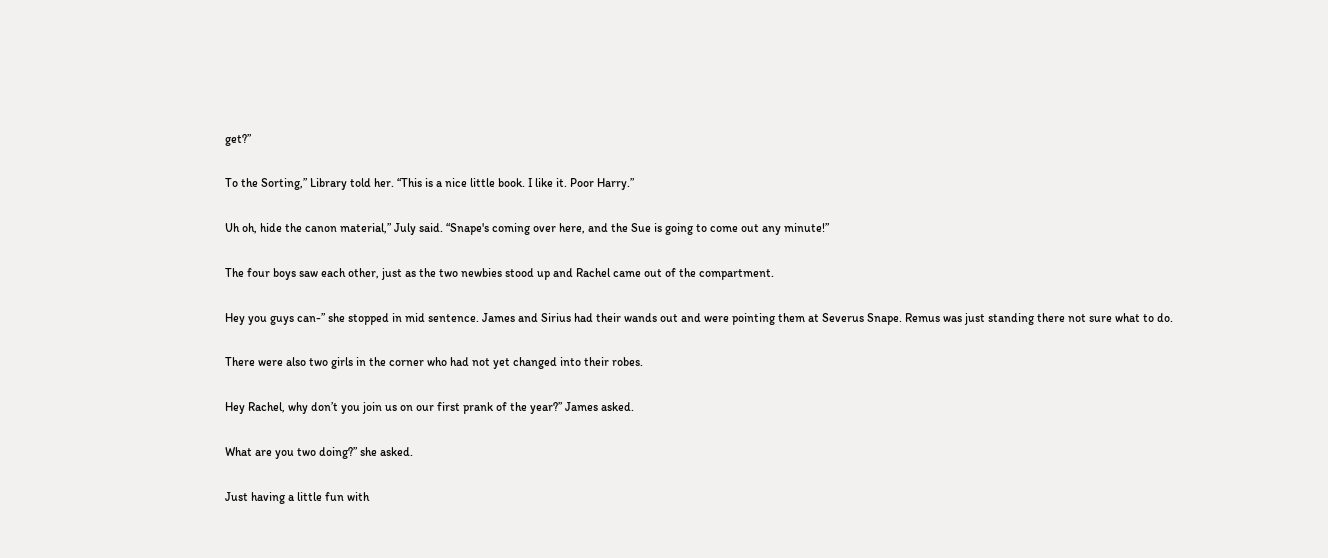get?”

To the Sorting,” Library told her. “This is a nice little book. I like it. Poor Harry.”

Uh oh, hide the canon material,” July said. “Snape's coming over here, and the Sue is going to come out any minute!”

The four boys saw each other, just as the two newbies stood up and Rachel came out of the compartment.

Hey you guys can-” she stopped in mid sentence. James and Sirius had their wands out and were pointing them at Severus Snape. Remus was just standing there not sure what to do.

There were also two girls in the corner who had not yet changed into their robes.

Hey Rachel, why don’t you join us on our first prank of the year?” James asked.

What are you two doing?” she asked.

Just having a little fun with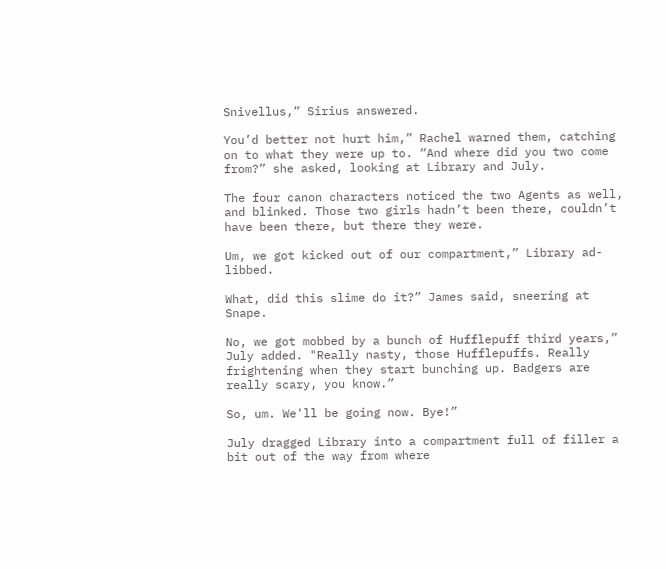Snivellus,” Sirius answered.

You’d better not hurt him,” Rachel warned them, catching on to what they were up to. “And where did you two come from?” she asked, looking at Library and July.

The four canon characters noticed the two Agents as well, and blinked. Those two girls hadn’t been there, couldn’t have been there, but there they were.

Um, we got kicked out of our compartment,” Library ad-libbed.

What, did this slime do it?” James said, sneering at Snape.

No, we got mobbed by a bunch of Hufflepuff third years,” July added. "Really nasty, those Hufflepuffs. Really frightening when they start bunching up. Badgers are really scary, you know.”

So, um. We'll be going now. Bye!”

July dragged Library into a compartment full of filler a bit out of the way from where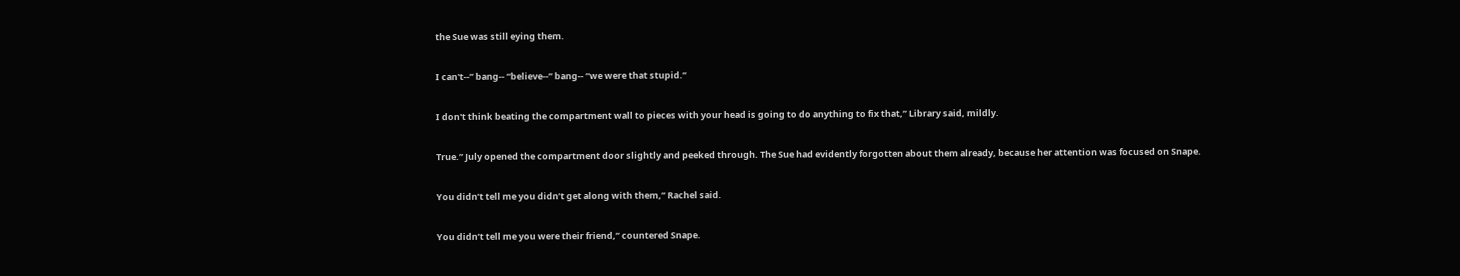the Sue was still eying them.

I can't--” bang-- “believe--” bang-- “we were that stupid.”

I don't think beating the compartment wall to pieces with your head is going to do anything to fix that,” Library said, mildly.

True.” July opened the compartment door slightly and peeked through. The Sue had evidently forgotten about them already, because her attention was focused on Snape.

You didn’t tell me you didn’t get along with them,” Rachel said.

You didn’t tell me you were their friend,” countered Snape.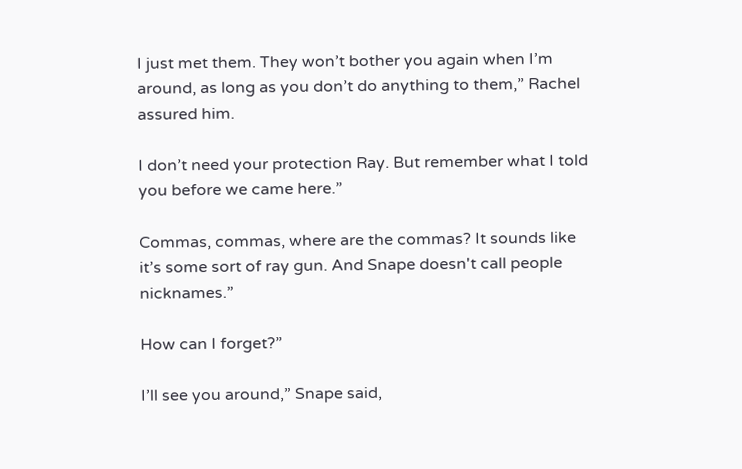I just met them. They won’t bother you again when I’m around, as long as you don’t do anything to them,” Rachel assured him.

I don’t need your protection Ray. But remember what I told you before we came here.”

Commas, commas, where are the commas? It sounds like it’s some sort of ray gun. And Snape doesn't call people nicknames.”

How can I forget?”

I’ll see you around,” Snape said,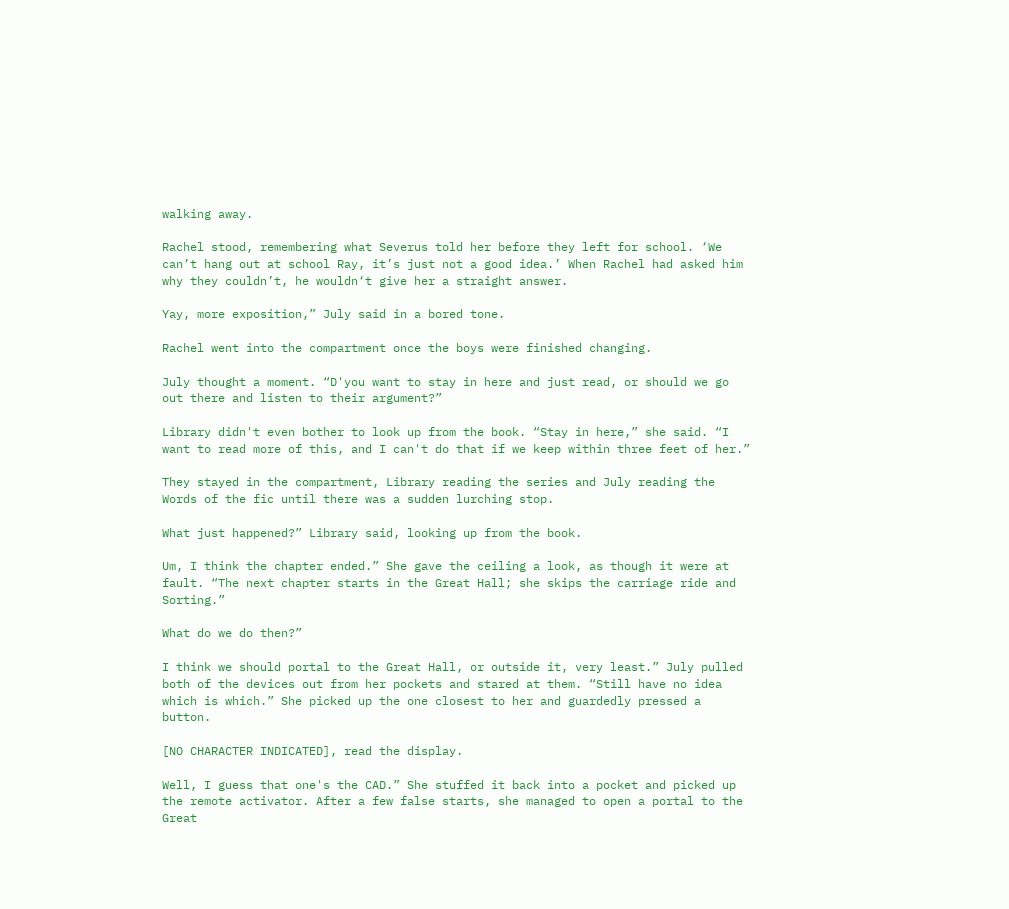walking away.

Rachel stood, remembering what Severus told her before they left for school. ‘We can’t hang out at school Ray, it’s just not a good idea.’ When Rachel had asked him why they couldn’t, he wouldn‘t give her a straight answer.

Yay, more exposition,” July said in a bored tone.

Rachel went into the compartment once the boys were finished changing.

July thought a moment. “D'you want to stay in here and just read, or should we go out there and listen to their argument?”

Library didn't even bother to look up from the book. “Stay in here,” she said. “I want to read more of this, and I can't do that if we keep within three feet of her.”

They stayed in the compartment, Library reading the series and July reading the Words of the fic until there was a sudden lurching stop.

What just happened?” Library said, looking up from the book.

Um, I think the chapter ended.” She gave the ceiling a look, as though it were at fault. “The next chapter starts in the Great Hall; she skips the carriage ride and Sorting.”

What do we do then?”

I think we should portal to the Great Hall, or outside it, very least.” July pulled both of the devices out from her pockets and stared at them. “Still have no idea which is which.” She picked up the one closest to her and guardedly pressed a button.

[NO CHARACTER INDICATED], read the display.

Well, I guess that one's the CAD.” She stuffed it back into a pocket and picked up the remote activator. After a few false starts, she managed to open a portal to the Great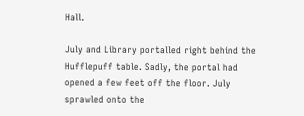Hall.

July and Library portalled right behind the Hufflepuff table. Sadly, the portal had opened a few feet off the floor. July sprawled onto the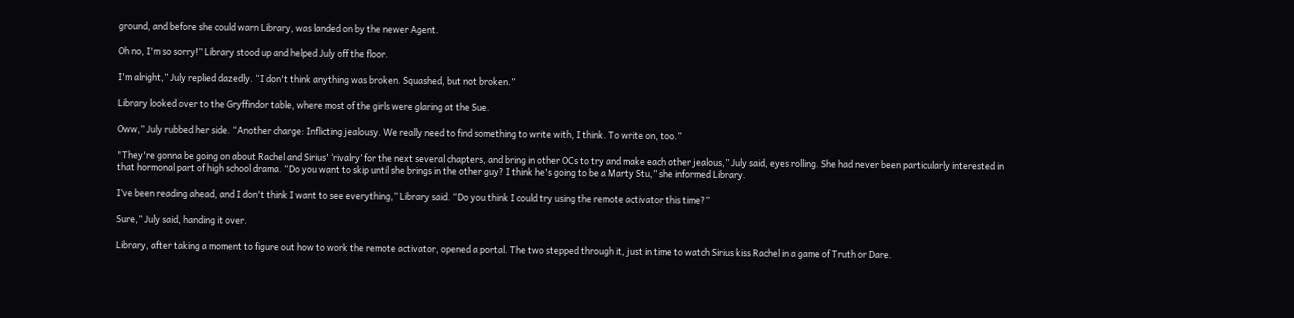ground, and before she could warn Library, was landed on by the newer Agent.

Oh no, I'm so sorry!” Library stood up and helped July off the floor.

I'm alright,” July replied dazedly. “I don't think anything was broken. Squashed, but not broken.”

Library looked over to the Gryffindor table, where most of the girls were glaring at the Sue.

Oww,” July rubbed her side. “Another charge: Inflicting jealousy. We really need to find something to write with, I think. To write on, too.”

"They're gonna be going on about Rachel and Sirius' ‘rivalry’ for the next several chapters, and bring in other OCs to try and make each other jealous,” July said, eyes rolling. She had never been particularly interested in that hormonal part of high school drama. “Do you want to skip until she brings in the other guy? I think he's going to be a Marty Stu,” she informed Library.

I‘ve been reading ahead, and I don't think I want to see everything,” Library said. “Do you think I could try using the remote activator this time?”

Sure,” July said, handing it over.

Library, after taking a moment to figure out how to work the remote activator, opened a portal. The two stepped through it, just in time to watch Sirius kiss Rachel in a game of Truth or Dare.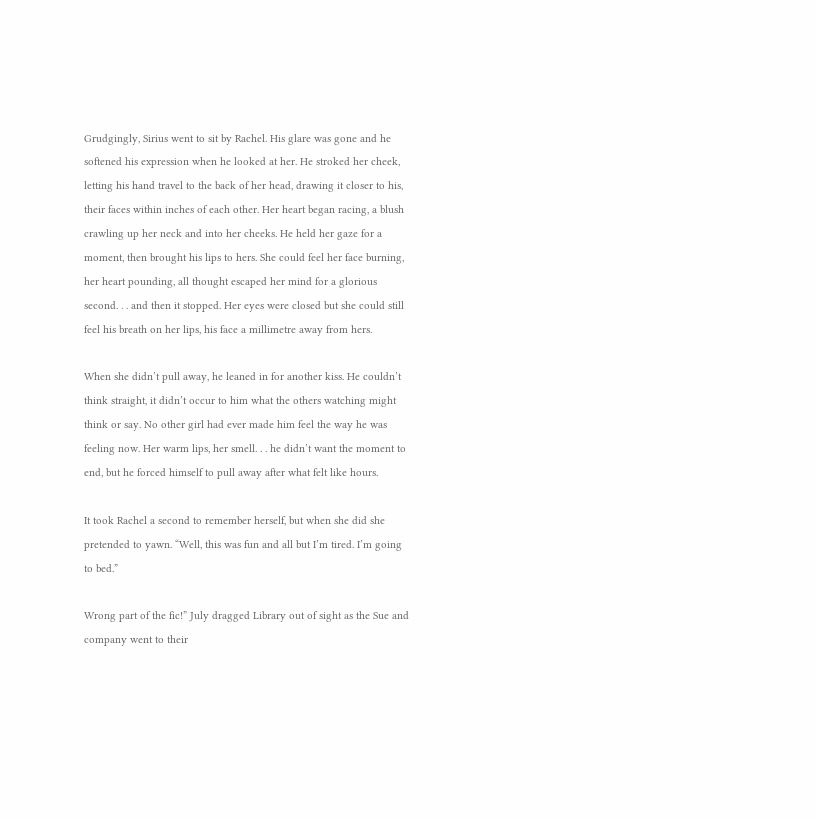Grudgingly, Sirius went to sit by Rachel. His glare was gone and he softened his expression when he looked at her. He stroked her cheek, letting his hand travel to the back of her head, drawing it closer to his, their faces within inches of each other. Her heart began racing, a blush crawling up her neck and into her cheeks. He held her gaze for a moment, then brought his lips to hers. She could feel her face burning, her heart pounding, all thought escaped her mind for a glorious second. . . and then it stopped. Her eyes were closed but she could still feel his breath on her lips, his face a millimetre away from hers.

When she didn’t pull away, he leaned in for another kiss. He couldn’t think straight, it didn’t occur to him what the others watching might think or say. No other girl had ever made him feel the way he was feeling now. Her warm lips, her smell. . . he didn’t want the moment to end, but he forced himself to pull away after what felt like hours.

It took Rachel a second to remember herself, but when she did she pretended to yawn. “Well, this was fun and all but I’m tired. I’m going to bed.”

Wrong part of the fic!” July dragged Library out of sight as the Sue and company went to their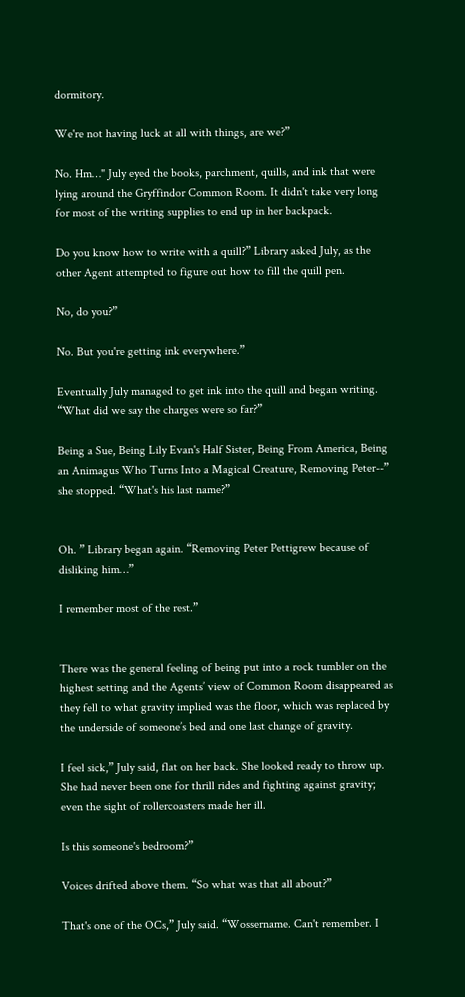dormitory.

We're not having luck at all with things, are we?”

No. Hm…" July eyed the books, parchment, quills, and ink that were lying around the Gryffindor Common Room. It didn't take very long for most of the writing supplies to end up in her backpack.

Do you know how to write with a quill?” Library asked July, as the other Agent attempted to figure out how to fill the quill pen.

No, do you?”

No. But you're getting ink everywhere.”

Eventually July managed to get ink into the quill and began writing. “What did we say the charges were so far?”

Being a Sue, Being Lily Evan's Half Sister, Being From America, Being an Animagus Who Turns Into a Magical Creature, Removing Peter--” she stopped. “What's his last name?”


Oh. ” Library began again. “Removing Peter Pettigrew because of disliking him…”

I remember most of the rest.”


There was the general feeling of being put into a rock tumbler on the highest setting and the Agents’ view of Common Room disappeared as they fell to what gravity implied was the floor, which was replaced by the underside of someone’s bed and one last change of gravity.

I feel sick,” July said, flat on her back. She looked ready to throw up. She had never been one for thrill rides and fighting against gravity; even the sight of rollercoasters made her ill.

Is this someone's bedroom?”

Voices drifted above them. “So what was that all about?”

That's one of the OCs,” July said. “Wossername. Can't remember. I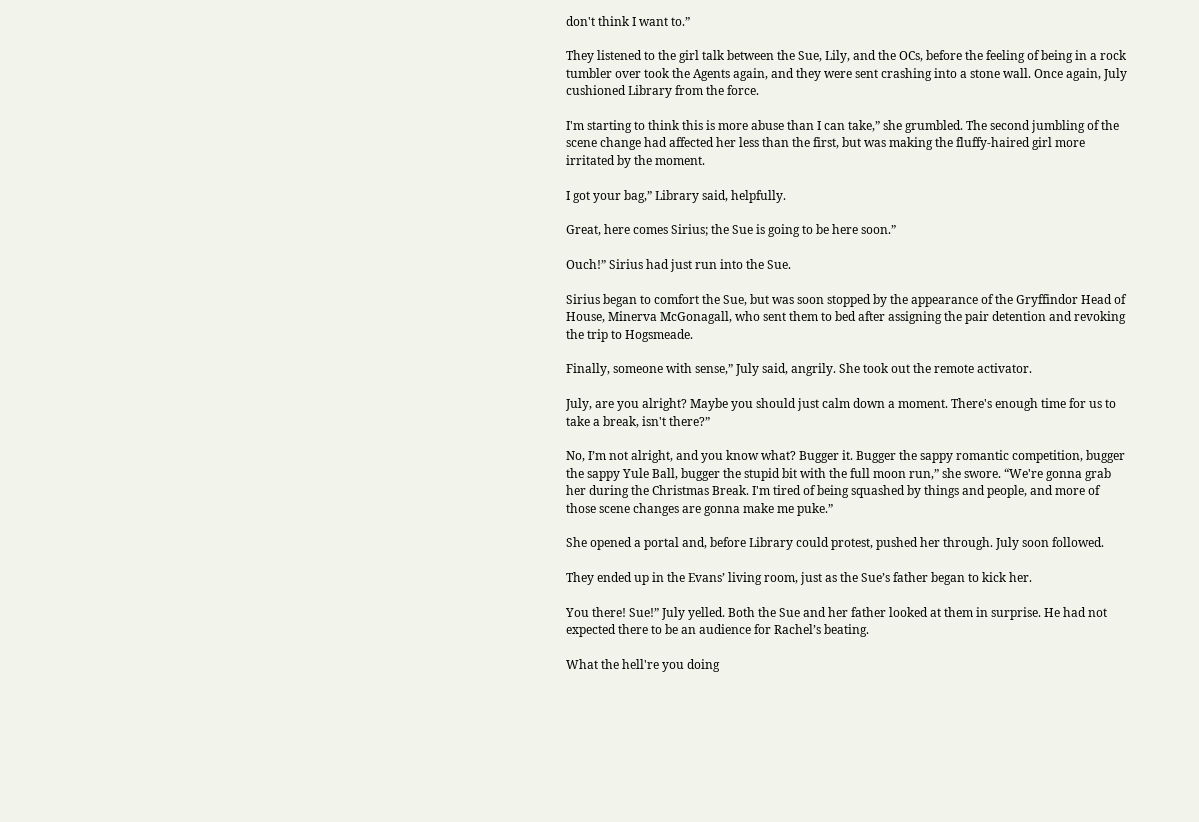don't think I want to.”

They listened to the girl talk between the Sue, Lily, and the OCs, before the feeling of being in a rock tumbler over took the Agents again, and they were sent crashing into a stone wall. Once again, July cushioned Library from the force.

I'm starting to think this is more abuse than I can take,” she grumbled. The second jumbling of the scene change had affected her less than the first, but was making the fluffy-haired girl more irritated by the moment.

I got your bag,” Library said, helpfully.

Great, here comes Sirius; the Sue is going to be here soon.”

Ouch!” Sirius had just run into the Sue.

Sirius began to comfort the Sue, but was soon stopped by the appearance of the Gryffindor Head of House, Minerva McGonagall, who sent them to bed after assigning the pair detention and revoking the trip to Hogsmeade.

Finally, someone with sense,” July said, angrily. She took out the remote activator.

July, are you alright? Maybe you should just calm down a moment. There's enough time for us to take a break, isn't there?”

No, I’m not alright, and you know what? Bugger it. Bugger the sappy romantic competition, bugger the sappy Yule Ball, bugger the stupid bit with the full moon run,” she swore. “We're gonna grab her during the Christmas Break. I'm tired of being squashed by things and people, and more of those scene changes are gonna make me puke.”

She opened a portal and, before Library could protest, pushed her through. July soon followed.

They ended up in the Evans’ living room, just as the Sue’s father began to kick her.

You there! Sue!” July yelled. Both the Sue and her father looked at them in surprise. He had not expected there to be an audience for Rachel’s beating.

What the hell're you doing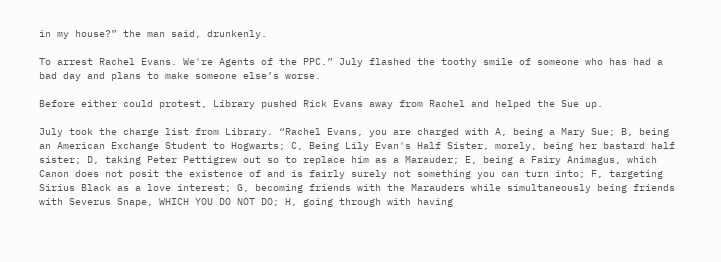in my house?” the man said, drunkenly.

To arrest Rachel Evans. We're Agents of the PPC.” July flashed the toothy smile of someone who has had a bad day and plans to make someone else’s worse.

Before either could protest, Library pushed Rick Evans away from Rachel and helped the Sue up.

July took the charge list from Library. “Rachel Evans, you are charged with A, being a Mary Sue; B, being an American Exchange Student to Hogwarts; C, Being Lily Evan's Half Sister, morely, being her bastard half sister; D, taking Peter Pettigrew out so to replace him as a Marauder; E, being a Fairy Animagus, which Canon does not posit the existence of and is fairly surely not something you can turn into; F, targeting Sirius Black as a love interest; G, becoming friends with the Marauders while simultaneously being friends with Severus Snape, WHICH YOU DO NOT DO; H, going through with having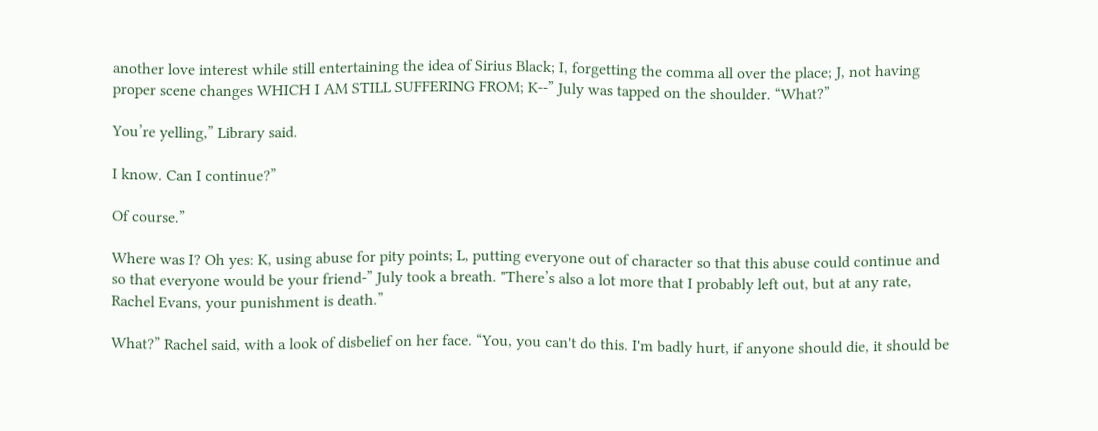another love interest while still entertaining the idea of Sirius Black; I, forgetting the comma all over the place; J, not having proper scene changes WHICH I AM STILL SUFFERING FROM; K--” July was tapped on the shoulder. “What?”

You’re yelling,” Library said.

I know. Can I continue?”

Of course.”

Where was I? Oh yes: K, using abuse for pity points; L, putting everyone out of character so that this abuse could continue and so that everyone would be your friend-” July took a breath. "There’s also a lot more that I probably left out, but at any rate, Rachel Evans, your punishment is death.”

What?” Rachel said, with a look of disbelief on her face. “You, you can't do this. I'm badly hurt, if anyone should die, it should be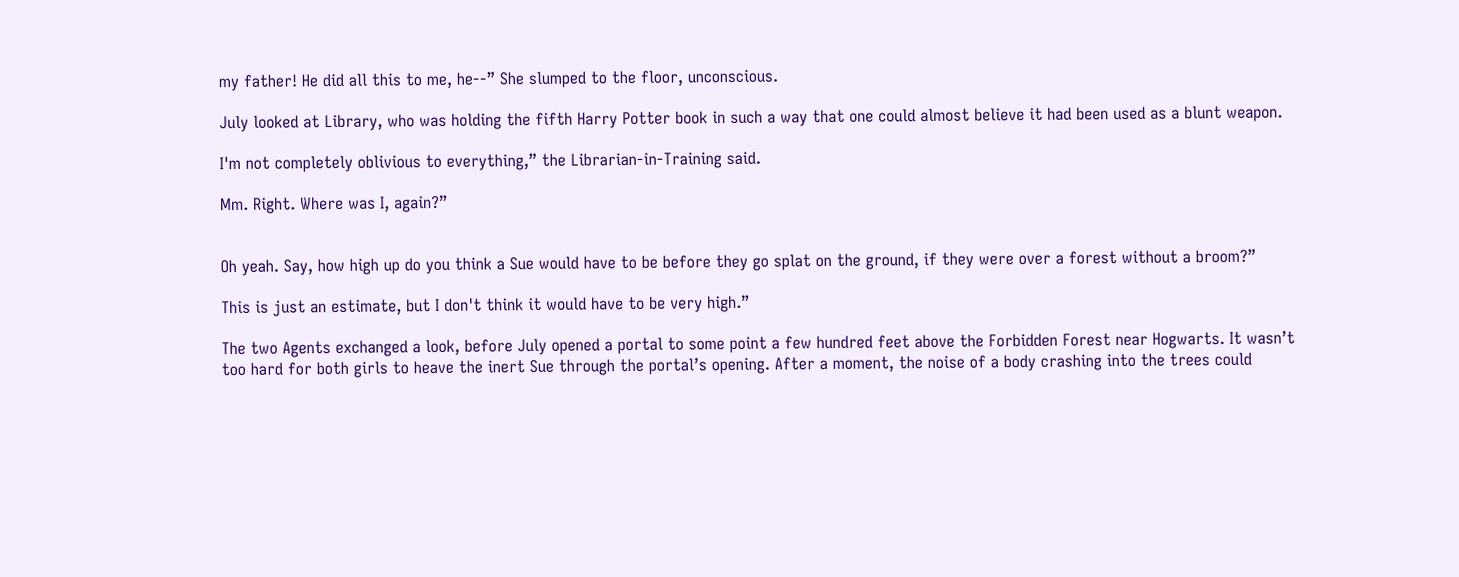my father! He did all this to me, he--” She slumped to the floor, unconscious.

July looked at Library, who was holding the fifth Harry Potter book in such a way that one could almost believe it had been used as a blunt weapon.

I'm not completely oblivious to everything,” the Librarian-in-Training said.

Mm. Right. Where was I, again?”


Oh yeah. Say, how high up do you think a Sue would have to be before they go splat on the ground, if they were over a forest without a broom?”

This is just an estimate, but I don't think it would have to be very high.”

The two Agents exchanged a look, before July opened a portal to some point a few hundred feet above the Forbidden Forest near Hogwarts. It wasn’t too hard for both girls to heave the inert Sue through the portal’s opening. After a moment, the noise of a body crashing into the trees could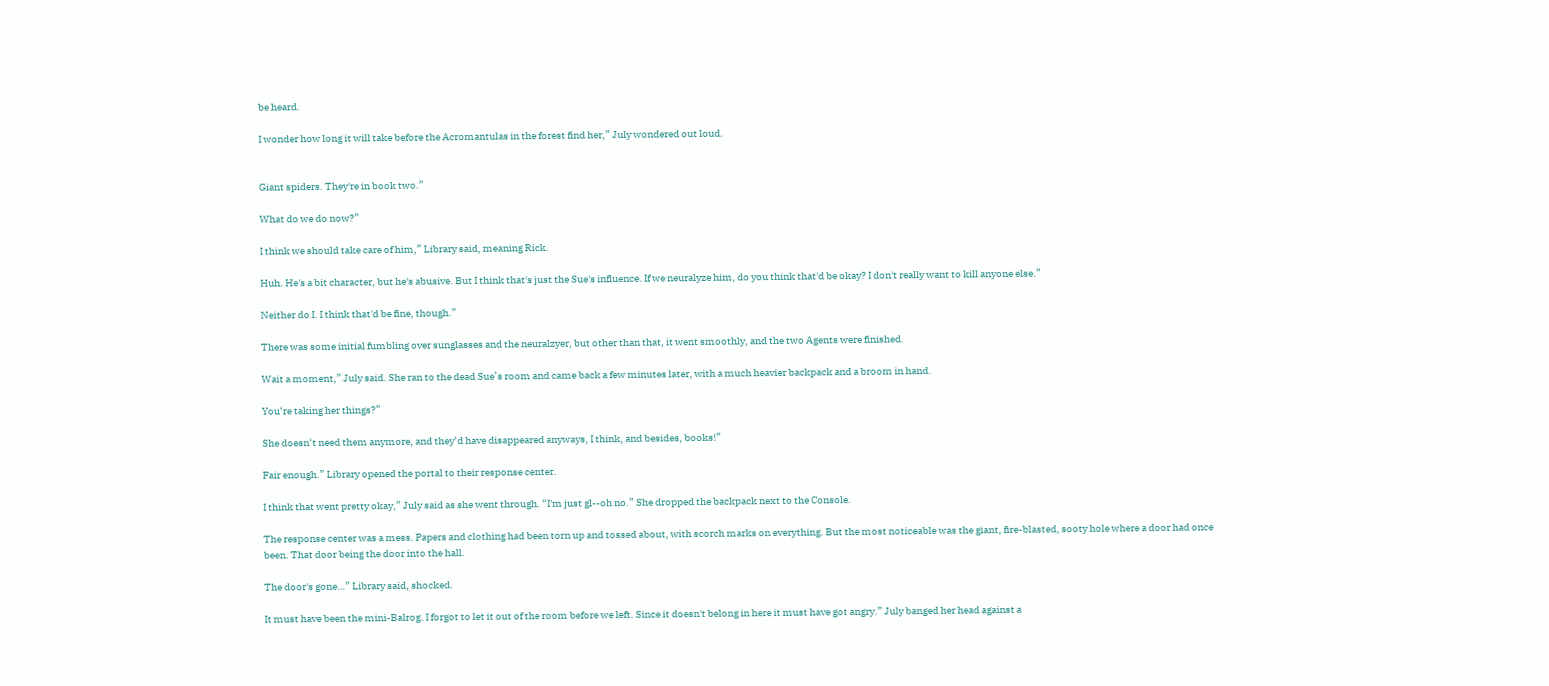be heard.

I wonder how long it will take before the Acromantulas in the forest find her,” July wondered out loud.


Giant spiders. They're in book two.”

What do we do now?”

I think we should take care of him,” Library said, meaning Rick.

Huh. He's a bit character, but he's abusive. But I think that's just the Sue's influence. If we neuralyze him, do you think that'd be okay? I don't really want to kill anyone else.”

Neither do I. I think that'd be fine, though.”

There was some initial fumbling over sunglasses and the neuralzyer, but other than that, it went smoothly, and the two Agents were finished.

Wait a moment,” July said. She ran to the dead Sue’s room and came back a few minutes later, with a much heavier backpack and a broom in hand.

You‘re taking her things?”

She doesn‘t need them anymore, and they‘d have disappeared anyways, I think, and besides, books!”

Fair enough.” Library opened the portal to their response center.

I think that went pretty okay,” July said as she went through. “I'm just gl--oh no.” She dropped the backpack next to the Console.

The response center was a mess. Papers and clothing had been torn up and tossed about, with scorch marks on everything. But the most noticeable was the giant, fire-blasted, sooty hole where a door had once been. That door being the door into the hall.

The door's gone…” Library said, shocked.

It must have been the mini-Balrog. I forgot to let it out of the room before we left. Since it doesn't belong in here it must have got angry.” July banged her head against a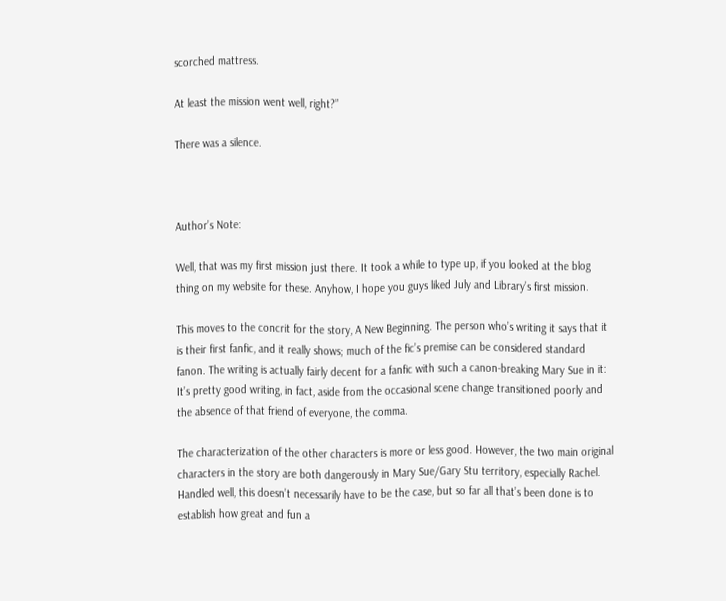scorched mattress.

At least the mission went well, right?”

There was a silence.



Author’s Note:

Well, that was my first mission just there. It took a while to type up, if you looked at the blog thing on my website for these. Anyhow, I hope you guys liked July and Library’s first mission.

This moves to the concrit for the story, A New Beginning. The person who’s writing it says that it is their first fanfic, and it really shows; much of the fic’s premise can be considered standard fanon. The writing is actually fairly decent for a fanfic with such a canon-breaking Mary Sue in it: It’s pretty good writing, in fact, aside from the occasional scene change transitioned poorly and the absence of that friend of everyone, the comma.

The characterization of the other characters is more or less good. However, the two main original characters in the story are both dangerously in Mary Sue/Gary Stu territory, especially Rachel. Handled well, this doesn’t necessarily have to be the case, but so far all that’s been done is to establish how great and fun a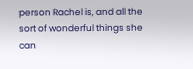person Rachel is, and all the sort of wonderful things she can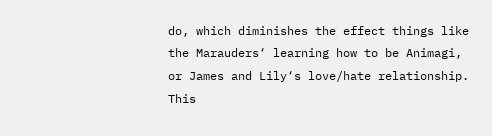do, which diminishes the effect things like the Marauders‘ learning how to be Animagi, or James and Lily‘s love/hate relationship. This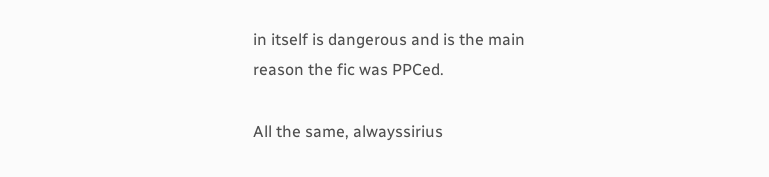in itself is dangerous and is the main reason the fic was PPCed.

All the same, alwayssirius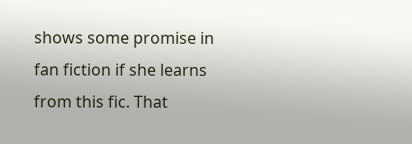shows some promise in fan fiction if she learns from this fic. That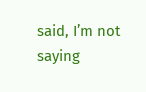said, I’m not saying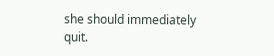she should immediately quit.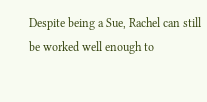Despite being a Sue, Rachel can still be worked well enough to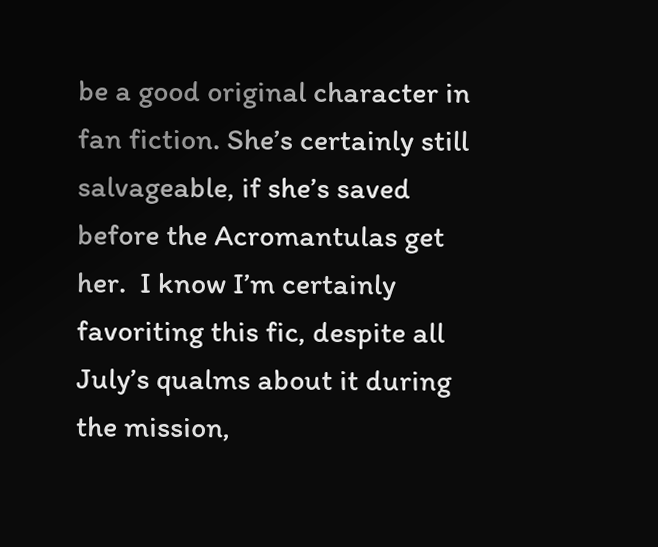be a good original character in fan fiction. She’s certainly still salvageable, if she’s saved before the Acromantulas get her.  I know I’m certainly favoriting this fic, despite all July’s qualms about it during the mission,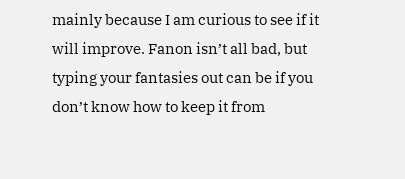mainly because I am curious to see if it will improve. Fanon isn’t all bad, but typing your fantasies out can be if you don’t know how to keep it from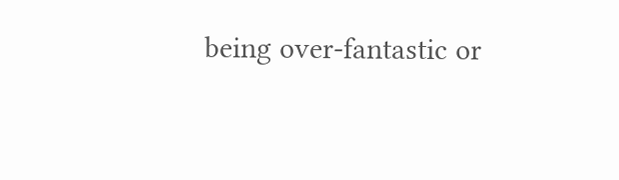being over-fantastic or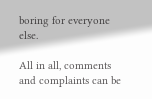boring for everyone else.

All in all, comments and complaints can be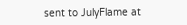sent to JulyFlame at